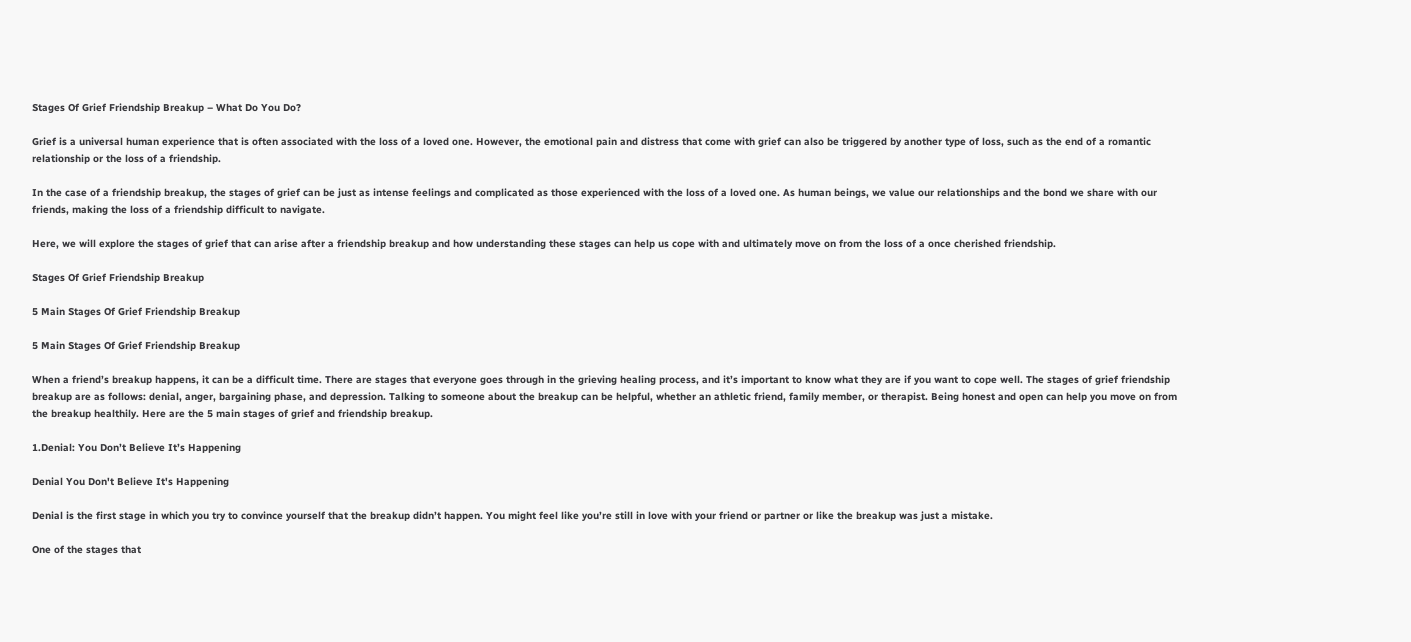Stages Of Grief Friendship Breakup – What Do You Do?

Grief is a universal human experience that is often associated with the loss of a loved one. However, the emotional pain and distress that come with grief can also be triggered by another type of loss, such as the end of a romantic relationship or the loss of a friendship.

In the case of a friendship breakup, the stages of grief can be just as intense feelings and complicated as those experienced with the loss of a loved one. As human beings, we value our relationships and the bond we share with our friends, making the loss of a friendship difficult to navigate.

Here, we will explore the stages of grief that can arise after a friendship breakup and how understanding these stages can help us cope with and ultimately move on from the loss of a once cherished friendship.

Stages Of Grief Friendship Breakup

5 Main Stages Of Grief Friendship Breakup

5 Main Stages Of Grief Friendship Breakup

When a friend’s breakup happens, it can be a difficult time. There are stages that everyone goes through in the grieving healing process, and it’s important to know what they are if you want to cope well. The stages of grief friendship breakup are as follows: denial, anger, bargaining phase, and depression. Talking to someone about the breakup can be helpful, whether an athletic friend, family member, or therapist. Being honest and open can help you move on from the breakup healthily. Here are the 5 main stages of grief and friendship breakup.

1.Denial: You Don’t Believe It’s Happening

Denial You Don't Believe It's Happening

Denial is the first stage in which you try to convince yourself that the breakup didn’t happen. You might feel like you’re still in love with your friend or partner or like the breakup was just a mistake.

One of the stages that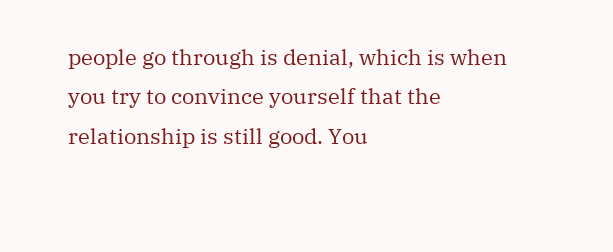people go through is denial, which is when you try to convince yourself that the relationship is still good. You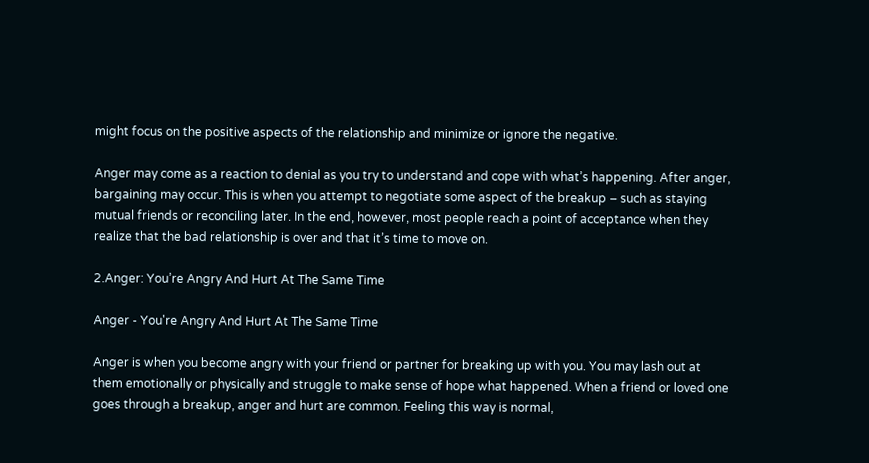might focus on the positive aspects of the relationship and minimize or ignore the negative.

Anger may come as a reaction to denial as you try to understand and cope with what’s happening. After anger, bargaining may occur. This is when you attempt to negotiate some aspect of the breakup – such as staying mutual friends or reconciling later. In the end, however, most people reach a point of acceptance when they realize that the bad relationship is over and that it’s time to move on.

2.Anger: You’re Angry And Hurt At The Same Time

Anger - You're Angry And Hurt At The Same Time

Anger is when you become angry with your friend or partner for breaking up with you. You may lash out at them emotionally or physically and struggle to make sense of hope what happened. When a friend or loved one goes through a breakup, anger and hurt are common. Feeling this way is normal,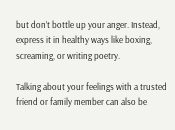but don’t bottle up your anger. Instead, express it in healthy ways like boxing, screaming, or writing poetry.

Talking about your feelings with a trusted friend or family member can also be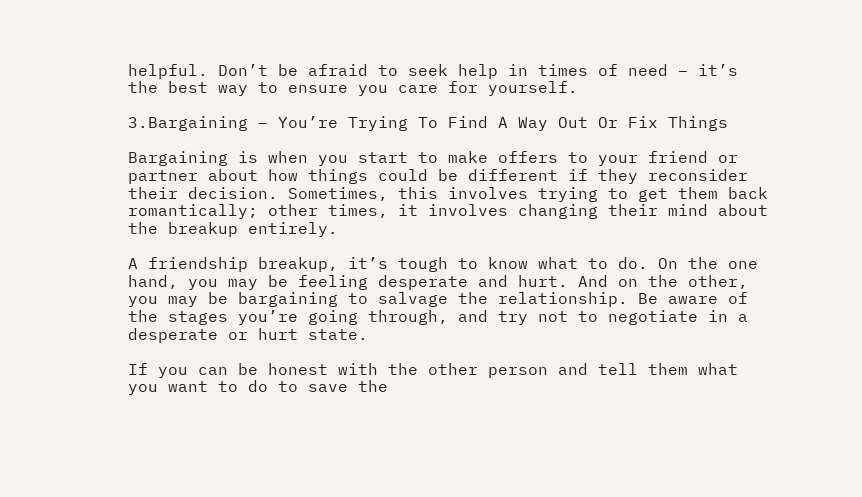helpful. Don’t be afraid to seek help in times of need – it’s the best way to ensure you care for yourself.

3.Bargaining – You’re Trying To Find A Way Out Or Fix Things

Bargaining is when you start to make offers to your friend or partner about how things could be different if they reconsider their decision. Sometimes, this involves trying to get them back romantically; other times, it involves changing their mind about the breakup entirely.

A friendship breakup, it’s tough to know what to do. On the one hand, you may be feeling desperate and hurt. And on the other, you may be bargaining to salvage the relationship. Be aware of the stages you’re going through, and try not to negotiate in a desperate or hurt state.

If you can be honest with the other person and tell them what you want to do to save the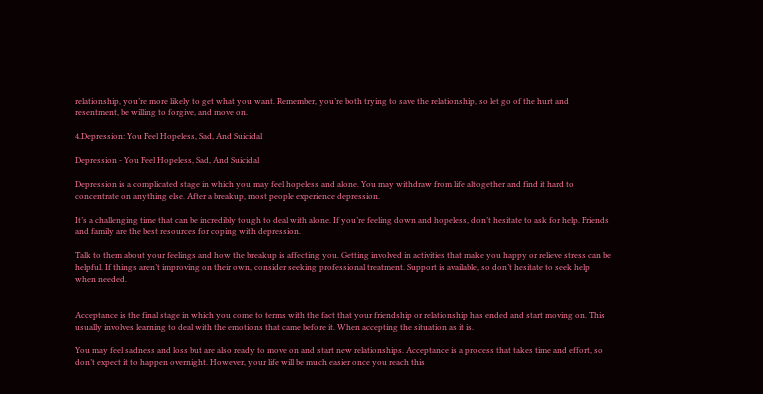relationship, you’re more likely to get what you want. Remember, you’re both trying to save the relationship, so let go of the hurt and resentment, be willing to forgive, and move on.

4.Depression: You Feel Hopeless, Sad, And Suicidal

Depression - You Feel Hopeless, Sad, And Suicidal

Depression is a complicated stage in which you may feel hopeless and alone. You may withdraw from life altogether and find it hard to concentrate on anything else. After a breakup, most people experience depression.

It’s a challenging time that can be incredibly tough to deal with alone. If you’re feeling down and hopeless, don’t hesitate to ask for help. Friends and family are the best resources for coping with depression.

Talk to them about your feelings and how the breakup is affecting you. Getting involved in activities that make you happy or relieve stress can be helpful. If things aren’t improving on their own, consider seeking professional treatment. Support is available, so don’t hesitate to seek help when needed.


Acceptance is the final stage in which you come to terms with the fact that your friendship or relationship has ended and start moving on. This usually involves learning to deal with the emotions that came before it. When accepting the situation as it is.

You may feel sadness and loss but are also ready to move on and start new relationships. Acceptance is a process that takes time and effort, so don’t expect it to happen overnight. However, your life will be much easier once you reach this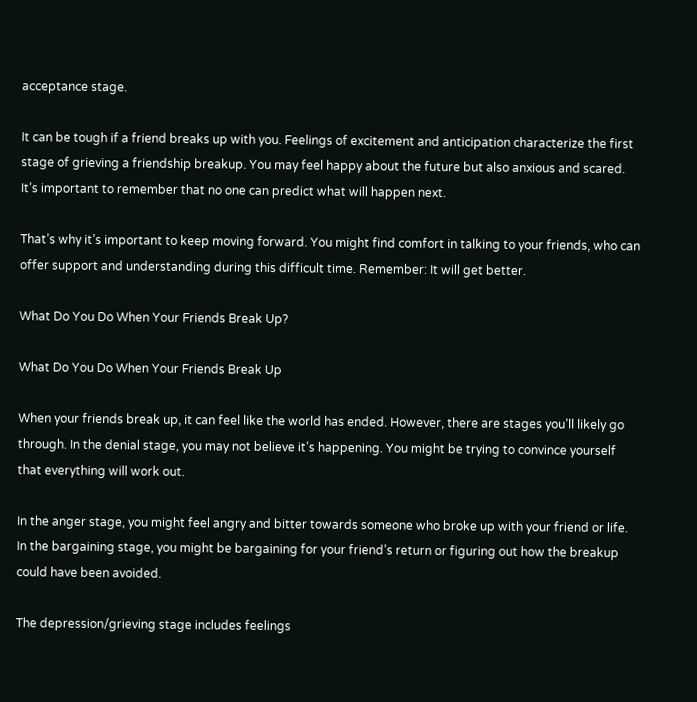acceptance stage.

It can be tough if a friend breaks up with you. Feelings of excitement and anticipation characterize the first stage of grieving a friendship breakup. You may feel happy about the future but also anxious and scared. It’s important to remember that no one can predict what will happen next.

That’s why it’s important to keep moving forward. You might find comfort in talking to your friends, who can offer support and understanding during this difficult time. Remember: It will get better.

What Do You Do When Your Friends Break Up?

What Do You Do When Your Friends Break Up

When your friends break up, it can feel like the world has ended. However, there are stages you’ll likely go through. In the denial stage, you may not believe it’s happening. You might be trying to convince yourself that everything will work out.

In the anger stage, you might feel angry and bitter towards someone who broke up with your friend or life. In the bargaining stage, you might be bargaining for your friend’s return or figuring out how the breakup could have been avoided.

The depression/grieving stage includes feelings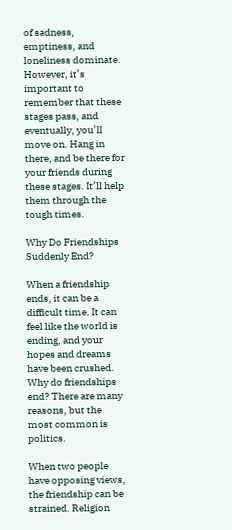of sadness, emptiness, and loneliness dominate. However, it’s important to remember that these stages pass, and eventually, you’ll move on. Hang in there, and be there for your friends during these stages. It’ll help them through the tough times.

Why Do Friendships Suddenly End?

When a friendship ends, it can be a difficult time. It can feel like the world is ending, and your hopes and dreams have been crushed. Why do friendships end? There are many reasons, but the most common is politics.

When two people have opposing views, the friendship can be strained. Religion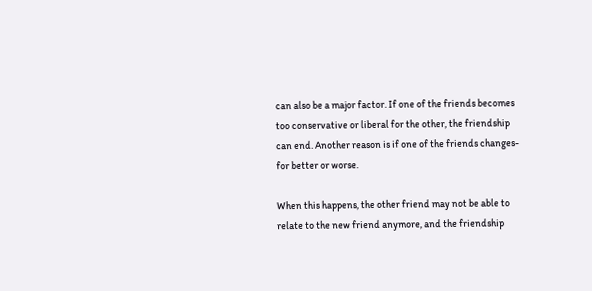can also be a major factor. If one of the friends becomes too conservative or liberal for the other, the friendship can end. Another reason is if one of the friends changes- for better or worse.

When this happens, the other friend may not be able to relate to the new friend anymore, and the friendship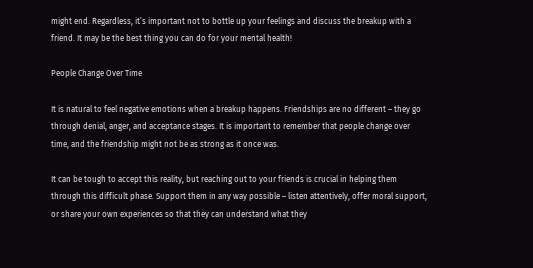might end. Regardless, it’s important not to bottle up your feelings and discuss the breakup with a friend. It may be the best thing you can do for your mental health!

People Change Over Time

It is natural to feel negative emotions when a breakup happens. Friendships are no different – they go through denial, anger, and acceptance stages. It is important to remember that people change over time, and the friendship might not be as strong as it once was.

It can be tough to accept this reality, but reaching out to your friends is crucial in helping them through this difficult phase. Support them in any way possible – listen attentively, offer moral support, or share your own experiences so that they can understand what they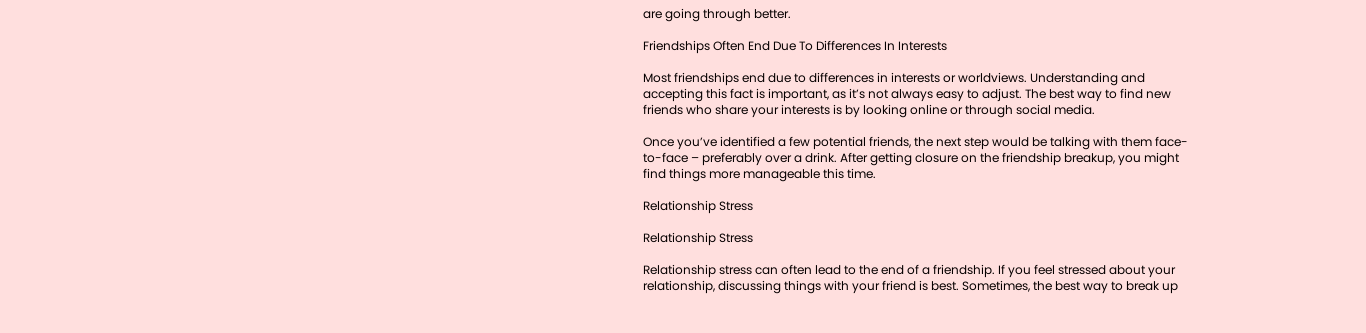are going through better.

Friendships Often End Due To Differences In Interests

Most friendships end due to differences in interests or worldviews. Understanding and accepting this fact is important, as it’s not always easy to adjust. The best way to find new friends who share your interests is by looking online or through social media.

Once you’ve identified a few potential friends, the next step would be talking with them face-to-face – preferably over a drink. After getting closure on the friendship breakup, you might find things more manageable this time.

Relationship Stress

Relationship Stress

Relationship stress can often lead to the end of a friendship. If you feel stressed about your relationship, discussing things with your friend is best. Sometimes, the best way to break up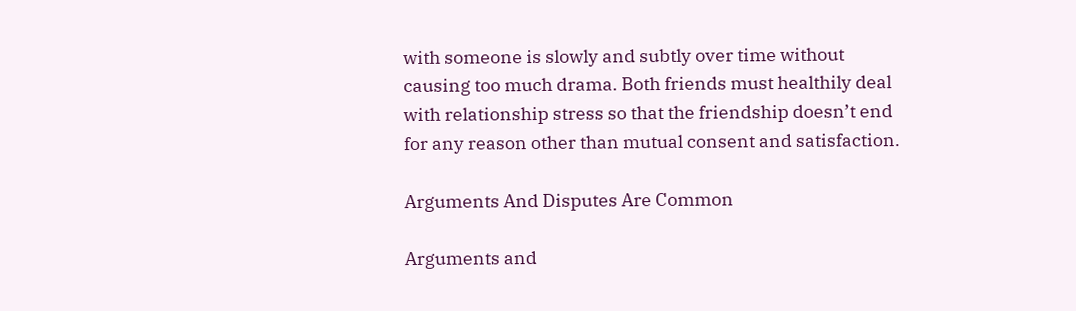with someone is slowly and subtly over time without causing too much drama. Both friends must healthily deal with relationship stress so that the friendship doesn’t end for any reason other than mutual consent and satisfaction.

Arguments And Disputes Are Common

Arguments and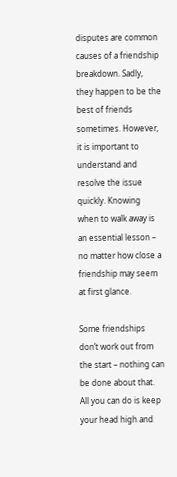disputes are common causes of a friendship breakdown. Sadly, they happen to be the best of friends sometimes. However, it is important to understand and resolve the issue quickly. Knowing when to walk away is an essential lesson – no matter how close a friendship may seem at first glance.

Some friendships don’t work out from the start – nothing can be done about that. All you can do is keep your head high and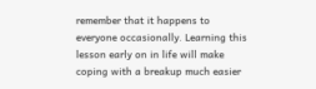remember that it happens to everyone occasionally. Learning this lesson early on in life will make coping with a breakup much easier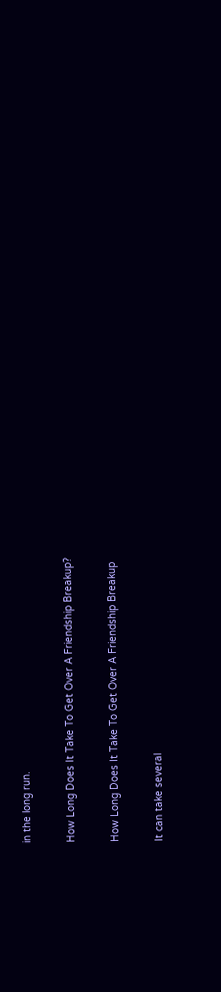in the long run.

How Long Does It Take To Get Over A Friendship Breakup?

How Long Does It Take To Get Over A Friendship Breakup

It can take several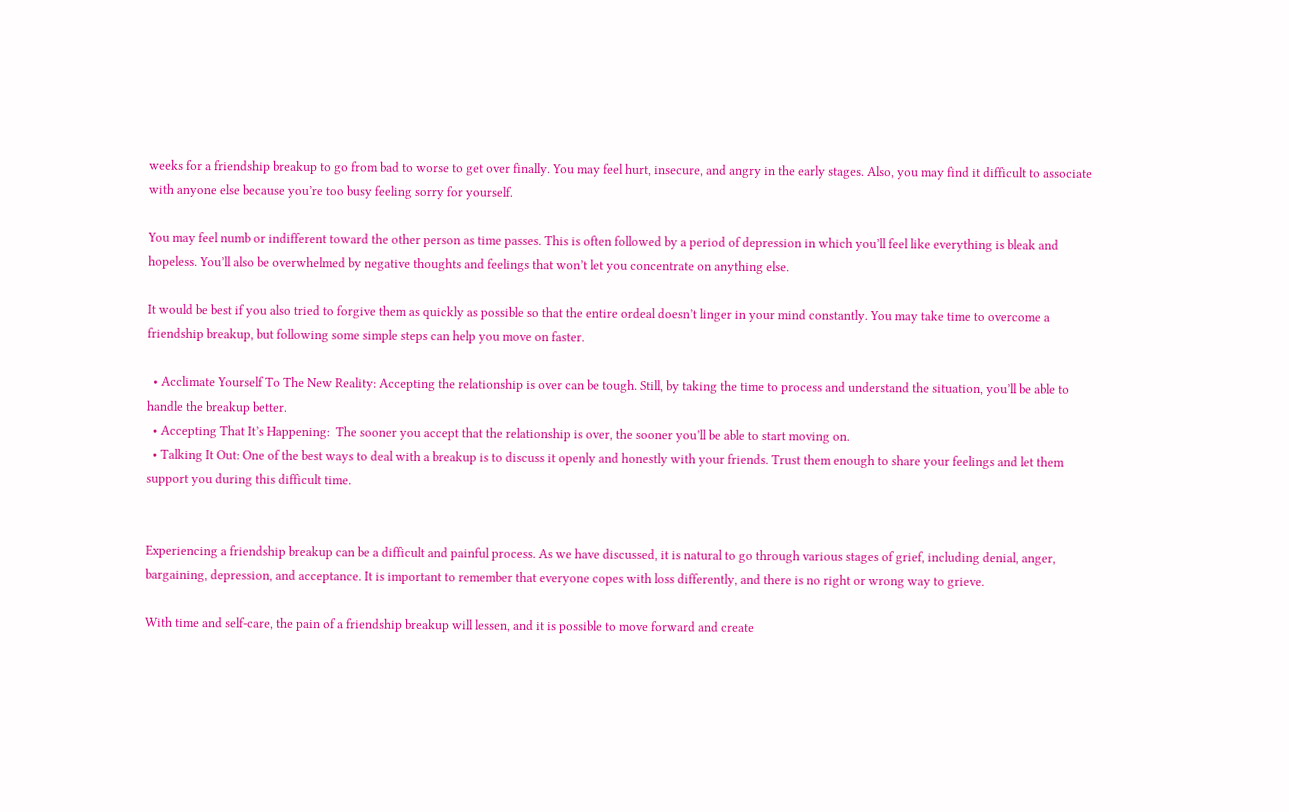weeks for a friendship breakup to go from bad to worse to get over finally. You may feel hurt, insecure, and angry in the early stages. Also, you may find it difficult to associate with anyone else because you’re too busy feeling sorry for yourself.

You may feel numb or indifferent toward the other person as time passes. This is often followed by a period of depression in which you’ll feel like everything is bleak and hopeless. You’ll also be overwhelmed by negative thoughts and feelings that won’t let you concentrate on anything else.

It would be best if you also tried to forgive them as quickly as possible so that the entire ordeal doesn’t linger in your mind constantly. You may take time to overcome a friendship breakup, but following some simple steps can help you move on faster.

  • Acclimate Yourself To The New Reality: Accepting the relationship is over can be tough. Still, by taking the time to process and understand the situation, you’ll be able to handle the breakup better.
  • Accepting That It’s Happening:  The sooner you accept that the relationship is over, the sooner you’ll be able to start moving on.
  • Talking It Out: One of the best ways to deal with a breakup is to discuss it openly and honestly with your friends. Trust them enough to share your feelings and let them support you during this difficult time.


Experiencing a friendship breakup can be a difficult and painful process. As we have discussed, it is natural to go through various stages of grief, including denial, anger, bargaining, depression, and acceptance. It is important to remember that everyone copes with loss differently, and there is no right or wrong way to grieve.

With time and self-care, the pain of a friendship breakup will lessen, and it is possible to move forward and create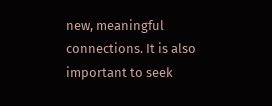new, meaningful connections. It is also important to seek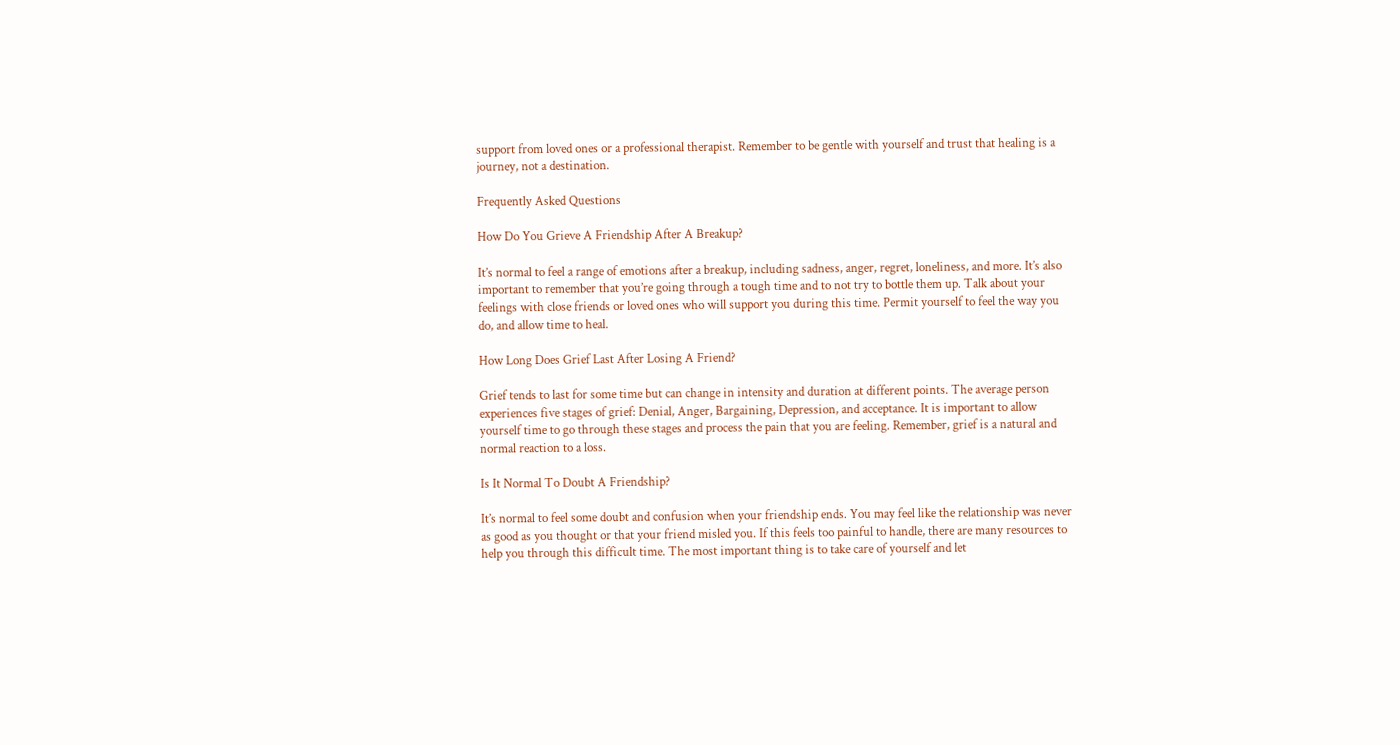support from loved ones or a professional therapist. Remember to be gentle with yourself and trust that healing is a journey, not a destination.

Frequently Asked Questions

How Do You Grieve A Friendship After A Breakup?

It’s normal to feel a range of emotions after a breakup, including sadness, anger, regret, loneliness, and more. It’s also important to remember that you’re going through a tough time and to not try to bottle them up. Talk about your feelings with close friends or loved ones who will support you during this time. Permit yourself to feel the way you do, and allow time to heal.

How Long Does Grief Last After Losing A Friend?

Grief tends to last for some time but can change in intensity and duration at different points. The average person experiences five stages of grief: Denial, Anger, Bargaining, Depression, and acceptance. It is important to allow yourself time to go through these stages and process the pain that you are feeling. Remember, grief is a natural and normal reaction to a loss.

Is It Normal To Doubt A Friendship?

It’s normal to feel some doubt and confusion when your friendship ends. You may feel like the relationship was never as good as you thought or that your friend misled you. If this feels too painful to handle, there are many resources to help you through this difficult time. The most important thing is to take care of yourself and let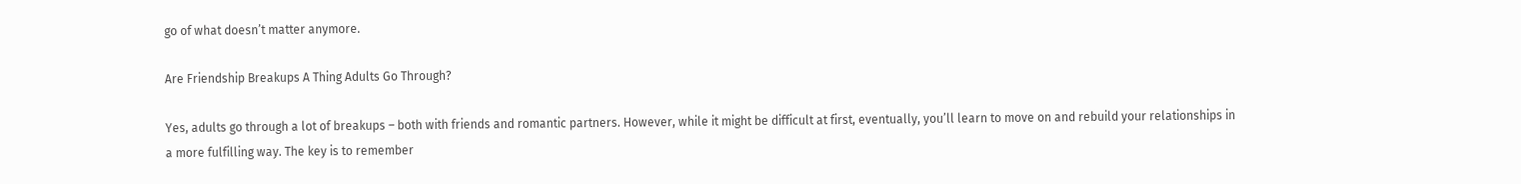go of what doesn’t matter anymore.

Are Friendship Breakups A Thing Adults Go Through?

Yes, adults go through a lot of breakups – both with friends and romantic partners. However, while it might be difficult at first, eventually, you’ll learn to move on and rebuild your relationships in a more fulfilling way. The key is to remember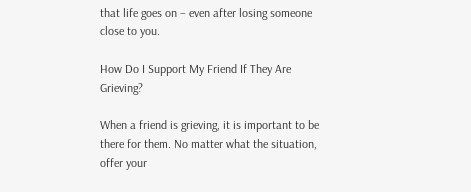that life goes on – even after losing someone close to you.

How Do I Support My Friend If They Are Grieving?

When a friend is grieving, it is important to be there for them. No matter what the situation, offer your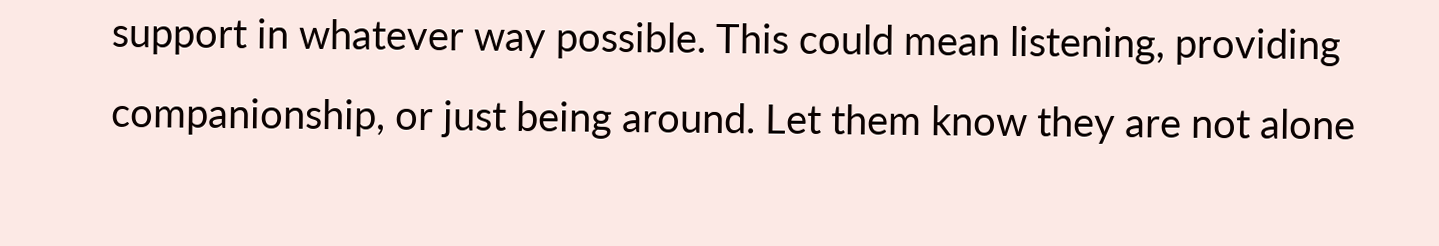support in whatever way possible. This could mean listening, providing companionship, or just being around. Let them know they are not alone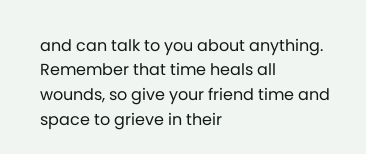and can talk to you about anything. Remember that time heals all wounds, so give your friend time and space to grieve in their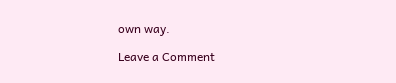own way.

Leave a Comment